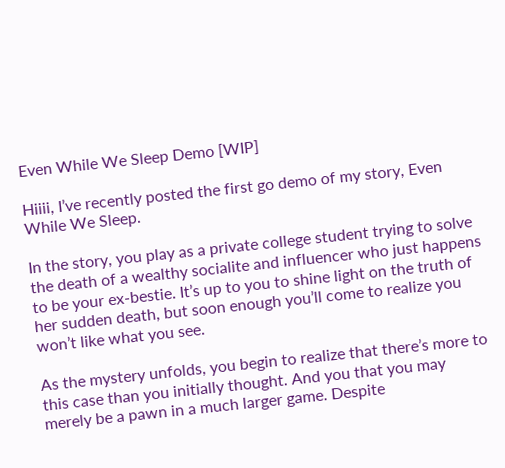Even While We Sleep Demo [WIP]

Hiiii, I’ve recently posted the first go demo of my story, Even While We Sleep.

In the story, you play as a private college student trying to solve the death of a wealthy socialite and influencer who just happens to be your ex-bestie. It’s up to you to shine light on the truth of her sudden death, but soon enough you’ll come to realize you won’t like what you see.

As the mystery unfolds, you begin to realize that there’s more to this case than you initially thought. And you that you may merely be a pawn in a much larger game. Despite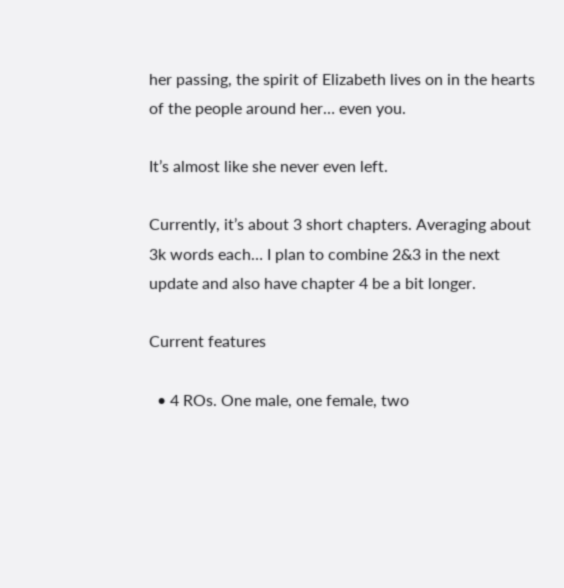her passing, the spirit of Elizabeth lives on in the hearts of the people around her… even you.

It’s almost like she never even left.

Currently, it’s about 3 short chapters. Averaging about 3k words each… I plan to combine 2&3 in the next update and also have chapter 4 be a bit longer.

Current features

  • 4 ROs. One male, one female, two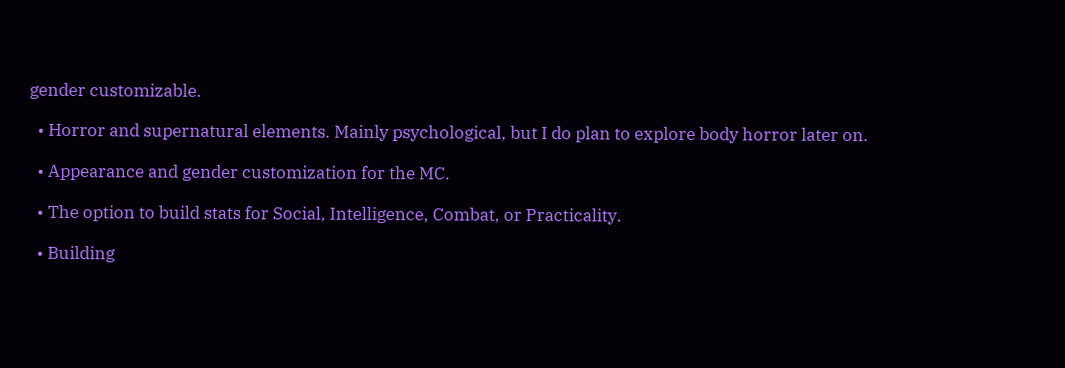gender customizable.

  • Horror and supernatural elements. Mainly psychological, but I do plan to explore body horror later on.

  • Appearance and gender customization for the MC.

  • The option to build stats for Social, Intelligence, Combat, or Practicality.

  • Building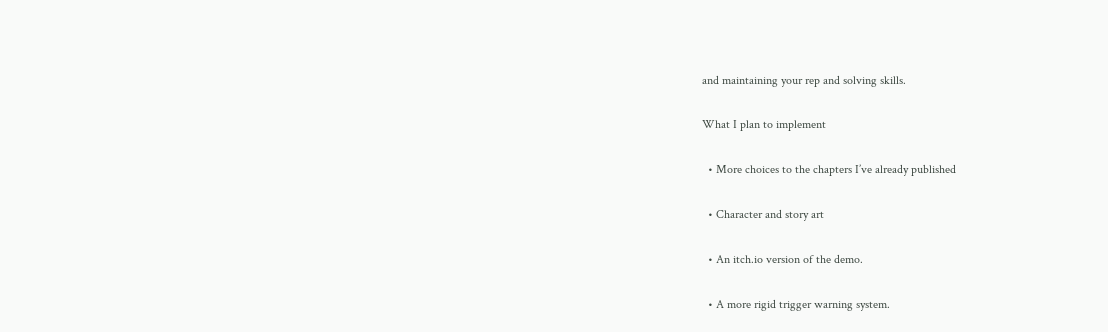and maintaining your rep and solving skills.

What I plan to implement

  • More choices to the chapters I’ve already published

  • Character and story art

  • An itch.io version of the demo.

  • A more rigid trigger warning system.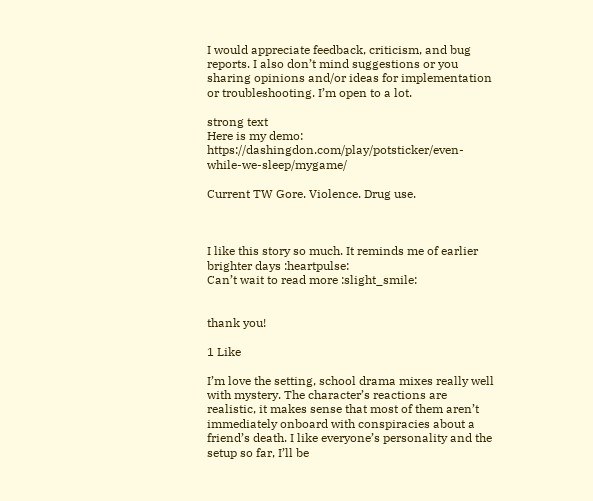I would appreciate feedback, criticism, and bug reports. I also don’t mind suggestions or you sharing opinions and/or ideas for implementation or troubleshooting. I’m open to a lot.

strong text
Here is my demo: https://dashingdon.com/play/potsticker/even-while-we-sleep/mygame/

Current TW Gore. Violence. Drug use.



I like this story so much. It reminds me of earlier brighter days :heartpulse:
Can’t wait to read more :slight_smile:


thank you!

1 Like

I’m love the setting, school drama mixes really well with mystery. The character’s reactions are realistic, it makes sense that most of them aren’t immediately onboard with conspiracies about a friend’s death. I like everyone’s personality and the setup so far, I’ll be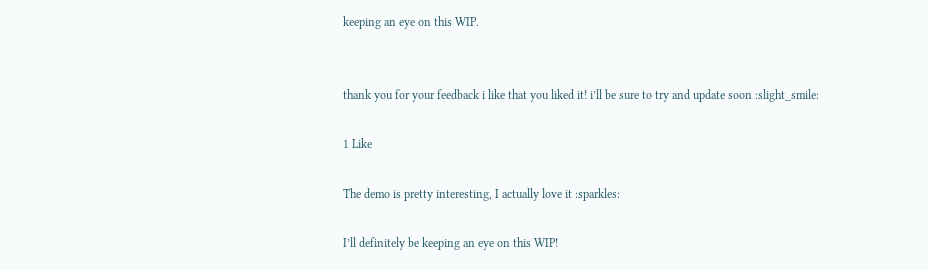keeping an eye on this WIP.


thank you for your feedback i like that you liked it! i’ll be sure to try and update soon :slight_smile:

1 Like

The demo is pretty interesting, I actually love it :sparkles:

I’ll definitely be keeping an eye on this WIP!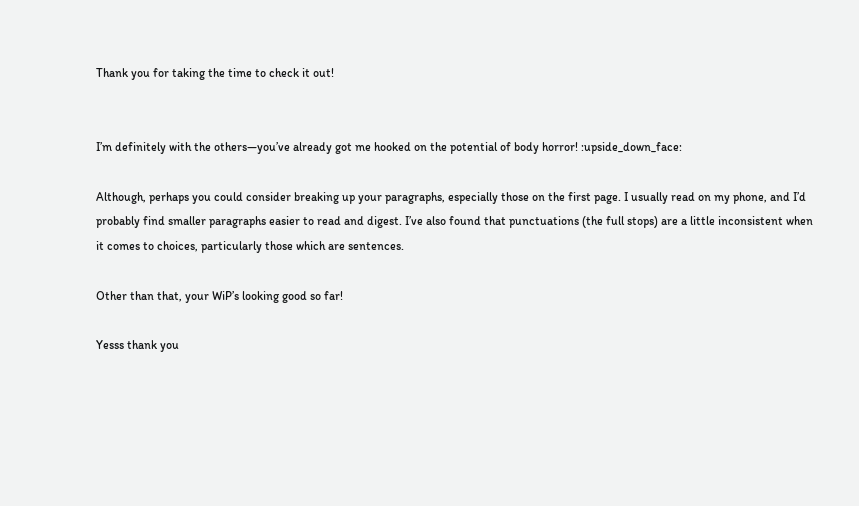Thank you for taking the time to check it out!


I’m definitely with the others—you’ve already got me hooked on the potential of body horror! :upside_down_face:

Although, perhaps you could consider breaking up your paragraphs, especially those on the first page. I usually read on my phone, and I’d probably find smaller paragraphs easier to read and digest. I’ve also found that punctuations (the full stops) are a little inconsistent when it comes to choices, particularly those which are sentences.

Other than that, your WiP’s looking good so far!

Yesss thank you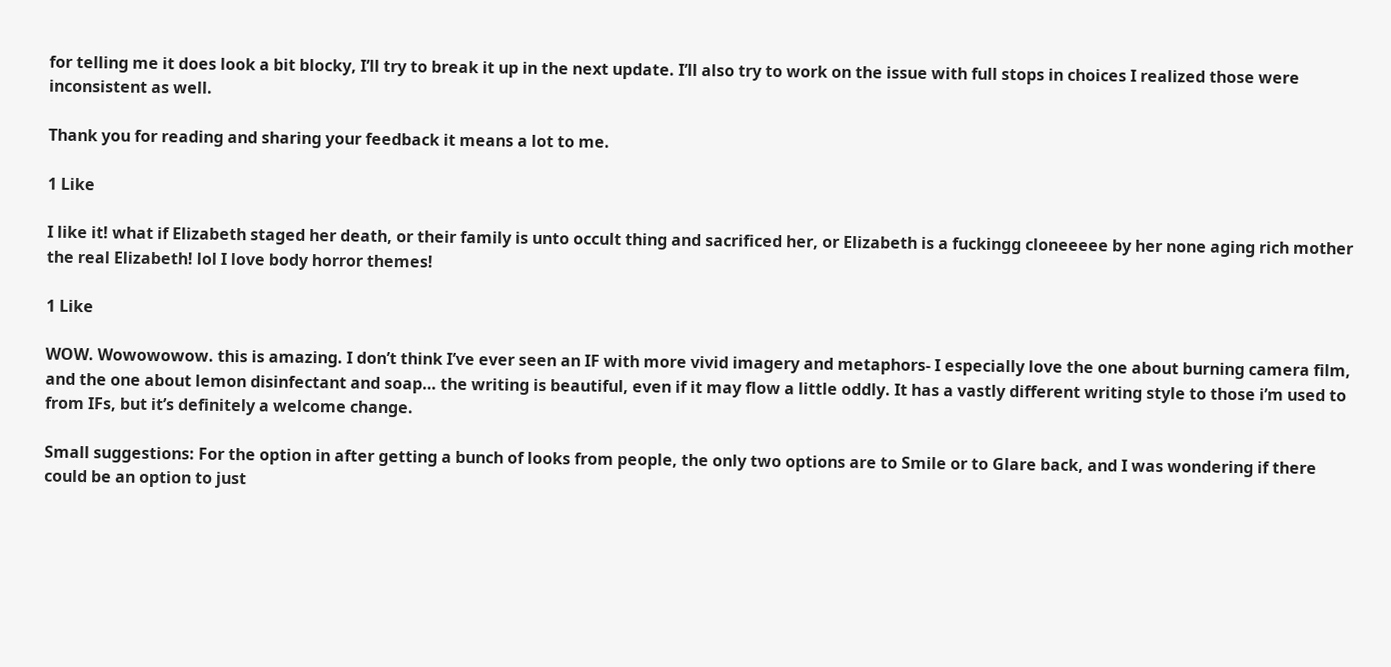for telling me it does look a bit blocky, I’ll try to break it up in the next update. I’ll also try to work on the issue with full stops in choices I realized those were inconsistent as well.

Thank you for reading and sharing your feedback it means a lot to me.

1 Like

I like it! what if Elizabeth staged her death, or their family is unto occult thing and sacrificed her, or Elizabeth is a fuckingg cloneeeee by her none aging rich mother the real Elizabeth! lol I love body horror themes!

1 Like

WOW. Wowowowow. this is amazing. I don’t think I’ve ever seen an IF with more vivid imagery and metaphors- I especially love the one about burning camera film, and the one about lemon disinfectant and soap… the writing is beautiful, even if it may flow a little oddly. It has a vastly different writing style to those i’m used to from IFs, but it’s definitely a welcome change.

Small suggestions: For the option in after getting a bunch of looks from people, the only two options are to Smile or to Glare back, and I was wondering if there could be an option to just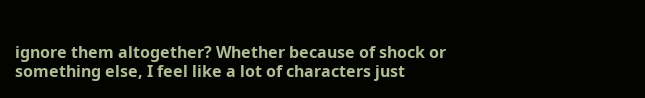ignore them altogether? Whether because of shock or something else, I feel like a lot of characters just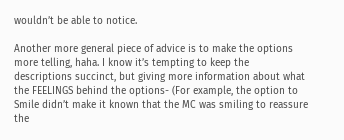wouldn’t be able to notice.

Another more general piece of advice is to make the options more telling, haha. I know it’s tempting to keep the descriptions succinct, but giving more information about what the FEELINGS behind the options- (For example, the option to Smile didn’t make it known that the MC was smiling to reassure the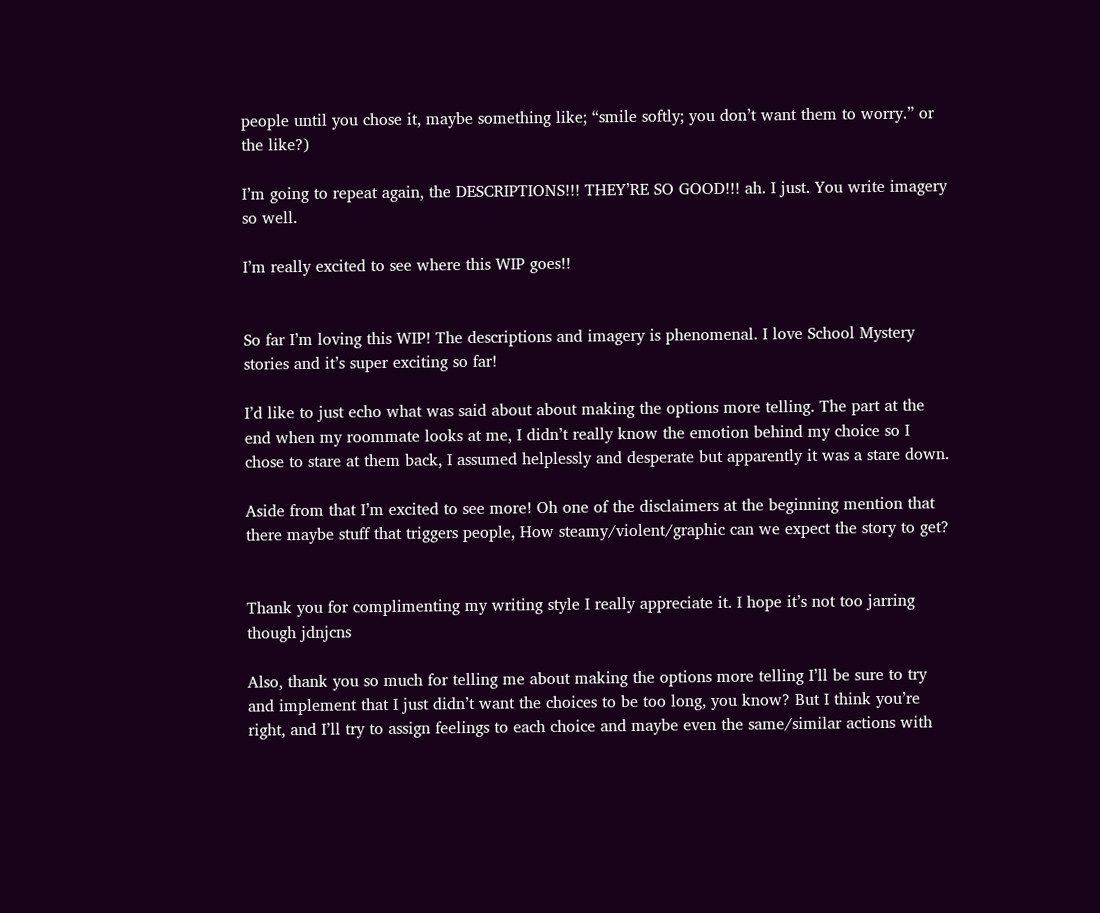people until you chose it, maybe something like; “smile softly; you don’t want them to worry.” or the like?)

I’m going to repeat again, the DESCRIPTIONS!!! THEY’RE SO GOOD!!! ah. I just. You write imagery so well.

I’m really excited to see where this WIP goes!!


So far I’m loving this WIP! The descriptions and imagery is phenomenal. I love School Mystery stories and it’s super exciting so far!

I’d like to just echo what was said about about making the options more telling. The part at the end when my roommate looks at me, I didn’t really know the emotion behind my choice so I chose to stare at them back, I assumed helplessly and desperate but apparently it was a stare down.

Aside from that I’m excited to see more! Oh one of the disclaimers at the beginning mention that there maybe stuff that triggers people, How steamy/violent/graphic can we expect the story to get?


Thank you for complimenting my writing style I really appreciate it. I hope it’s not too jarring though jdnjcns

Also, thank you so much for telling me about making the options more telling I’ll be sure to try and implement that I just didn’t want the choices to be too long, you know? But I think you’re right, and I’ll try to assign feelings to each choice and maybe even the same/similar actions with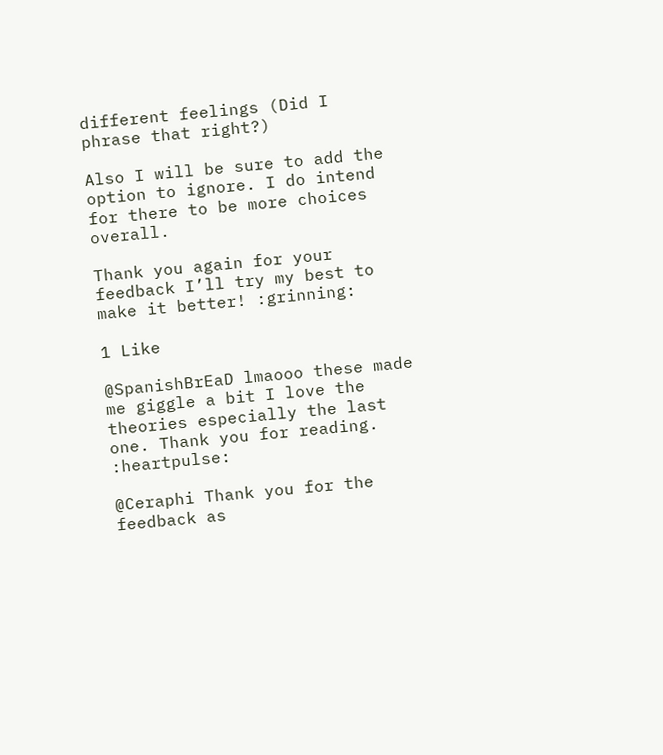different feelings (Did I phrase that right?)

Also I will be sure to add the option to ignore. I do intend for there to be more choices overall.

Thank you again for your feedback I’ll try my best to make it better! :grinning:

1 Like

@SpanishBrEaD lmaooo these made me giggle a bit I love the theories especially the last one. Thank you for reading. :heartpulse:

@Ceraphi Thank you for the feedback as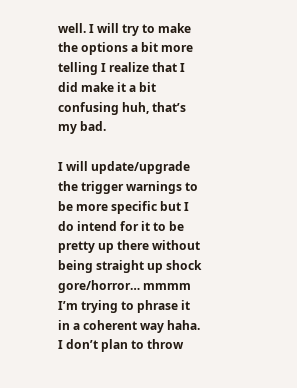well. I will try to make the options a bit more telling I realize that I did make it a bit confusing huh, that’s my bad.

I will update/upgrade the trigger warnings to be more specific but I do intend for it to be pretty up there without being straight up shock gore/horror… mmmm I’m trying to phrase it in a coherent way haha. I don’t plan to throw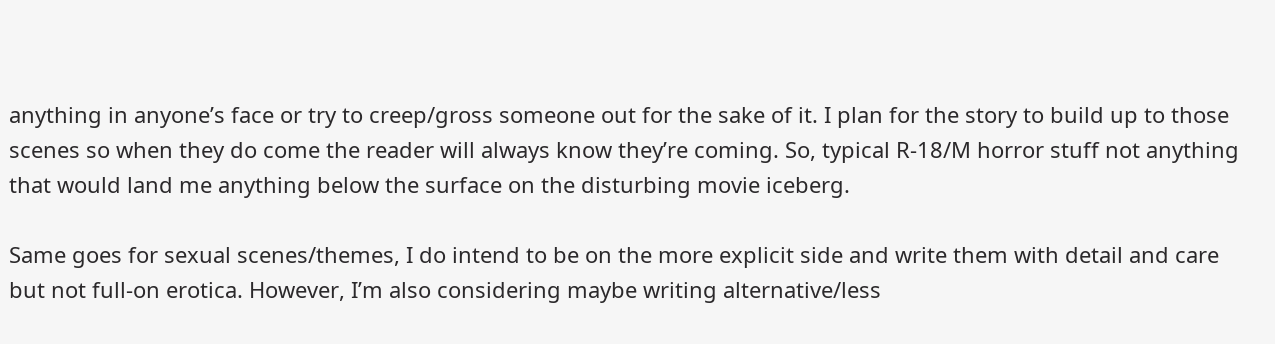anything in anyone’s face or try to creep/gross someone out for the sake of it. I plan for the story to build up to those scenes so when they do come the reader will always know they’re coming. So, typical R-18/M horror stuff not anything that would land me anything below the surface on the disturbing movie iceberg.

Same goes for sexual scenes/themes, I do intend to be on the more explicit side and write them with detail and care but not full-on erotica. However, I’m also considering maybe writing alternative/less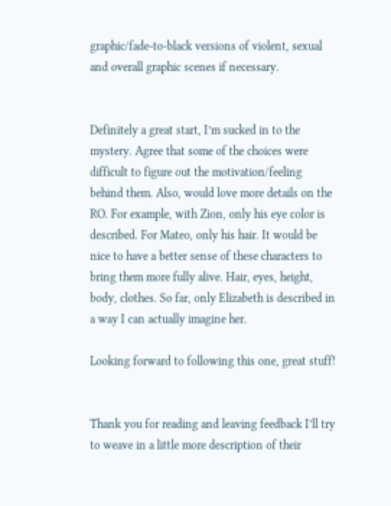graphic/fade-to-black versions of violent, sexual and overall graphic scenes if necessary.


Definitely a great start, I’m sucked in to the mystery. Agree that some of the choices were difficult to figure out the motivation/feeling behind them. Also, would love more details on the RO. For example, with Zion, only his eye color is described. For Mateo, only his hair. It would be nice to have a better sense of these characters to bring them more fully alive. Hair, eyes, height, body, clothes. So far, only Elizabeth is described in a way I can actually imagine her.

Looking forward to following this one, great stuff!


Thank you for reading and leaving feedback I’ll try to weave in a little more description of their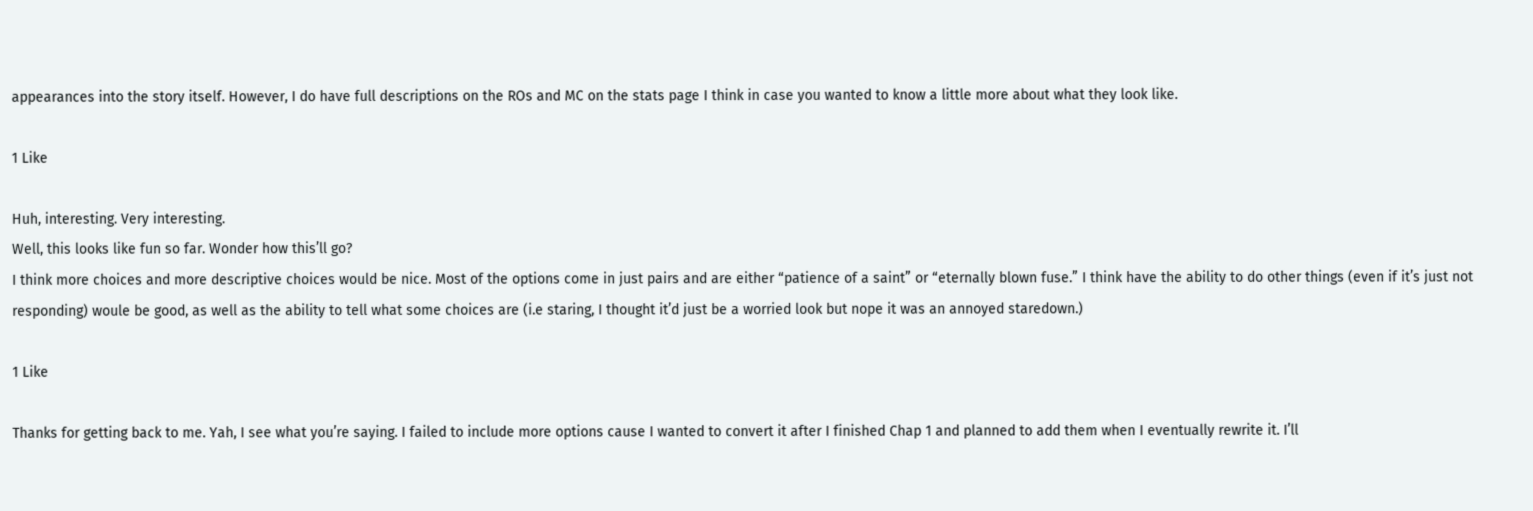appearances into the story itself. However, I do have full descriptions on the ROs and MC on the stats page I think in case you wanted to know a little more about what they look like.

1 Like

Huh, interesting. Very interesting.
Well, this looks like fun so far. Wonder how this’ll go?
I think more choices and more descriptive choices would be nice. Most of the options come in just pairs and are either “patience of a saint” or “eternally blown fuse.” I think have the ability to do other things (even if it’s just not responding) woule be good, as well as the ability to tell what some choices are (i.e staring, I thought it’d just be a worried look but nope it was an annoyed staredown.)

1 Like

Thanks for getting back to me. Yah, I see what you’re saying. I failed to include more options cause I wanted to convert it after I finished Chap 1 and planned to add them when I eventually rewrite it. I’ll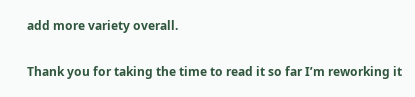add more variety overall.

Thank you for taking the time to read it so far I’m reworking it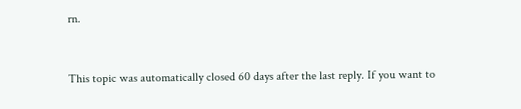rn.


This topic was automatically closed 60 days after the last reply. If you want to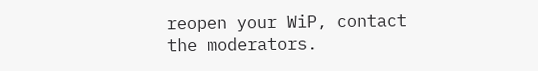reopen your WiP, contact the moderators.